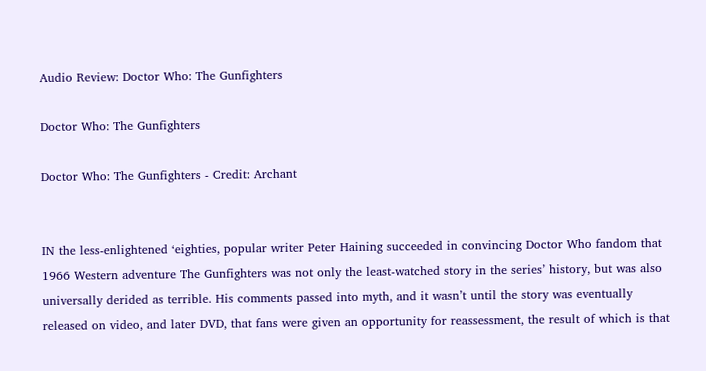Audio Review: Doctor Who: The Gunfighters

Doctor Who: The Gunfighters

Doctor Who: The Gunfighters - Credit: Archant


IN the less-enlightened ‘eighties, popular writer Peter Haining succeeded in convincing Doctor Who fandom that 1966 Western adventure The Gunfighters was not only the least-watched story in the series’ history, but was also universally derided as terrible. His comments passed into myth, and it wasn’t until the story was eventually released on video, and later DVD, that fans were given an opportunity for reassessment, the result of which is that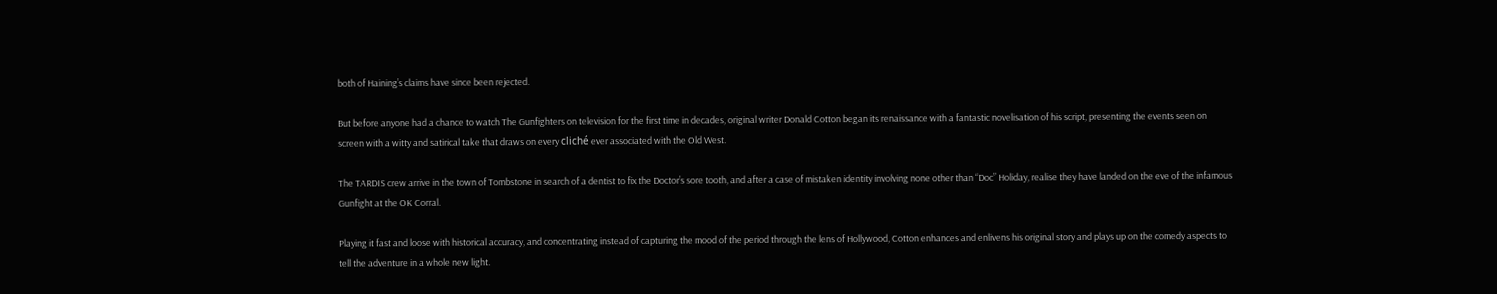both of Haining’s claims have since been rejected.

But before anyone had a chance to watch The Gunfighters on television for the first time in decades, original writer Donald Cotton began its renaissance with a fantastic novelisation of his script, presenting the events seen on screen with a witty and satirical take that draws on every cliché ever associated with the Old West.

The TARDIS crew arrive in the town of Tombstone in search of a dentist to fix the Doctor’s sore tooth, and after a case of mistaken identity involving none other than “Doc” Holiday, realise they have landed on the eve of the infamous Gunfight at the OK Corral.

Playing it fast and loose with historical accuracy, and concentrating instead of capturing the mood of the period through the lens of Hollywood, Cotton enhances and enlivens his original story and plays up on the comedy aspects to tell the adventure in a whole new light.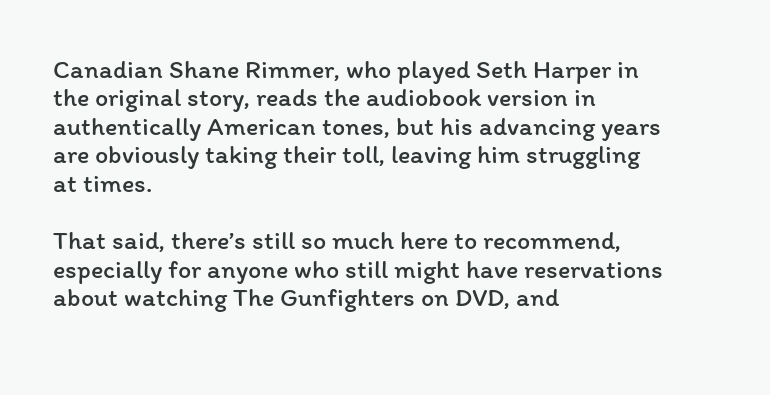Canadian Shane Rimmer, who played Seth Harper in the original story, reads the audiobook version in authentically American tones, but his advancing years are obviously taking their toll, leaving him struggling at times.

That said, there’s still so much here to recommend, especially for anyone who still might have reservations about watching The Gunfighters on DVD, and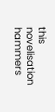this novelisation hammers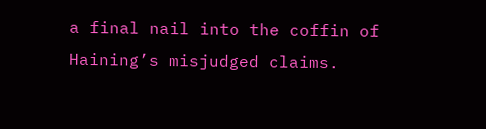a final nail into the coffin of Haining’s misjudged claims.